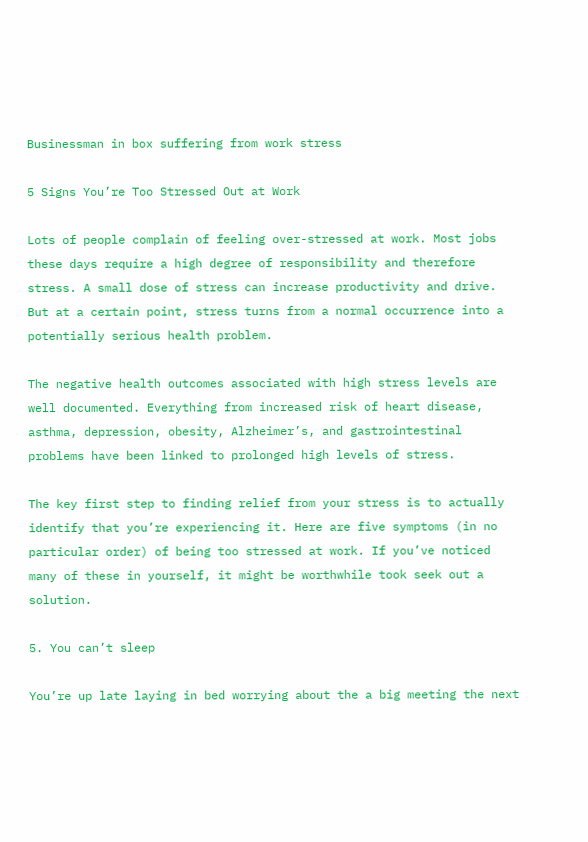Businessman in box suffering from work stress

5 Signs You’re Too Stressed Out at Work

Lots of people complain of feeling over-stressed at work. Most jobs these days require a high degree of responsibility and therefore stress. A small dose of stress can increase productivity and drive. But at a certain point, stress turns from a normal occurrence into a potentially serious health problem.

The negative health outcomes associated with high stress levels are well documented. Everything from increased risk of heart disease, asthma, depression, obesity, Alzheimer’s, and gastrointestinal problems have been linked to prolonged high levels of stress.

The key first step to finding relief from your stress is to actually identify that you’re experiencing it. Here are five symptoms (in no particular order) of being too stressed at work. If you’ve noticed many of these in yourself, it might be worthwhile took seek out a solution.

5. You can’t sleep

You’re up late laying in bed worrying about the a big meeting the next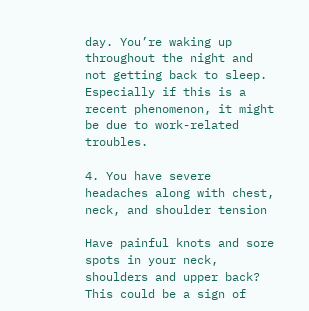day. You’re waking up throughout the night and not getting back to sleep. Especially if this is a recent phenomenon, it might be due to work-related troubles.

4. You have severe headaches along with chest, neck, and shoulder tension

Have painful knots and sore spots in your neck, shoulders and upper back? This could be a sign of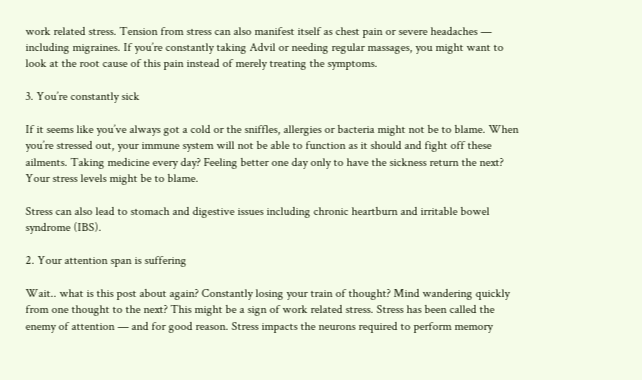work related stress. Tension from stress can also manifest itself as chest pain or severe headaches — including migraines. If you’re constantly taking Advil or needing regular massages, you might want to look at the root cause of this pain instead of merely treating the symptoms.

3. You’re constantly sick

If it seems like you’ve always got a cold or the sniffles, allergies or bacteria might not be to blame. When you’re stressed out, your immune system will not be able to function as it should and fight off these ailments. Taking medicine every day? Feeling better one day only to have the sickness return the next? Your stress levels might be to blame.

Stress can also lead to stomach and digestive issues including chronic heartburn and irritable bowel syndrome (IBS).

2. Your attention span is suffering

Wait.. what is this post about again? Constantly losing your train of thought? Mind wandering quickly from one thought to the next? This might be a sign of work related stress. Stress has been called the enemy of attention — and for good reason. Stress impacts the neurons required to perform memory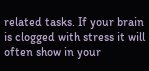related tasks. If your brain is clogged with stress it will often show in your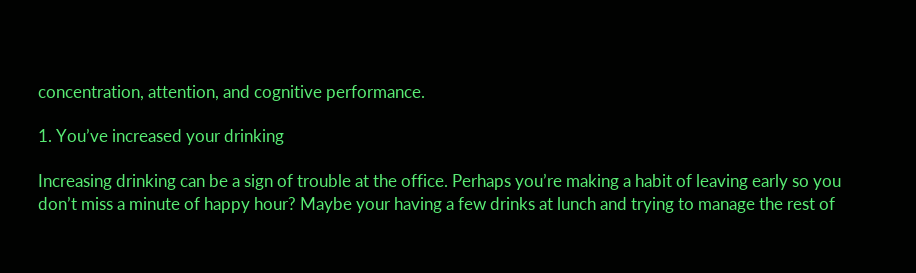concentration, attention, and cognitive performance.

1. You’ve increased your drinking

Increasing drinking can be a sign of trouble at the office. Perhaps you’re making a habit of leaving early so you don’t miss a minute of happy hour? Maybe your having a few drinks at lunch and trying to manage the rest of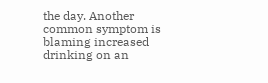the day. Another common symptom is blaming increased drinking on an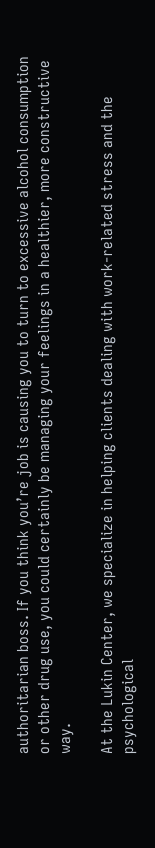authoritarian boss. If you think you’re job is causing you to turn to excessive alcohol consumption or other drug use, you could certainly be managing your feelings in a healthier, more constructive way.

At the Lukin Center, we specialize in helping clients dealing with work-related stress and the psychological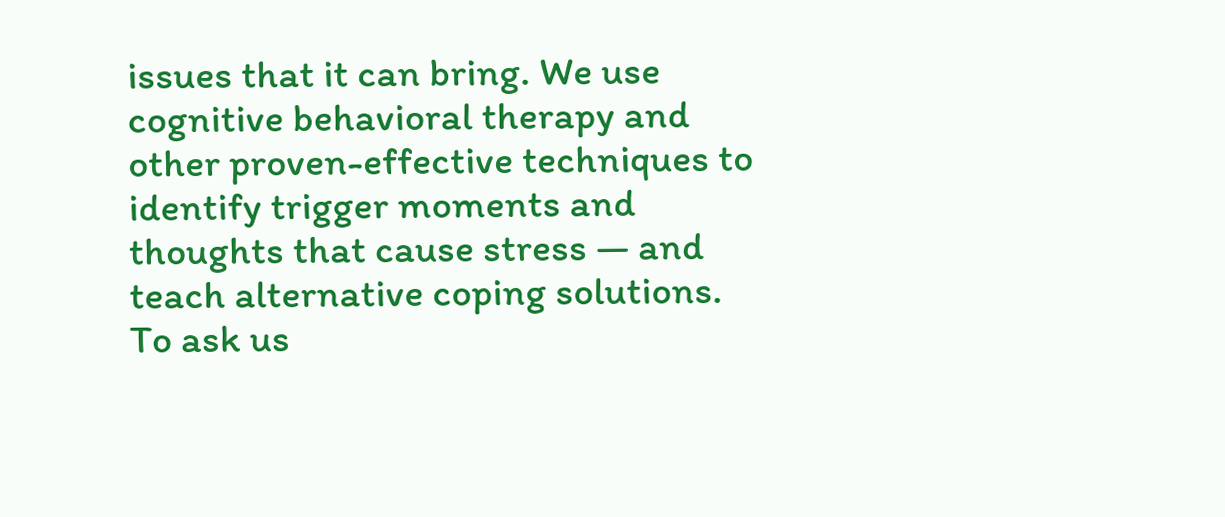issues that it can bring. We use cognitive behavioral therapy and other proven-effective techniques to identify trigger moments and thoughts that cause stress — and teach alternative coping solutions. To ask us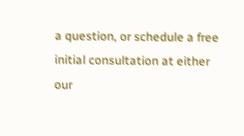a question, or schedule a free initial consultation at either our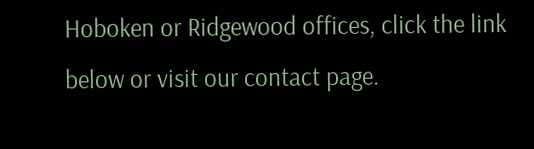Hoboken or Ridgewood offices, click the link below or visit our contact page.